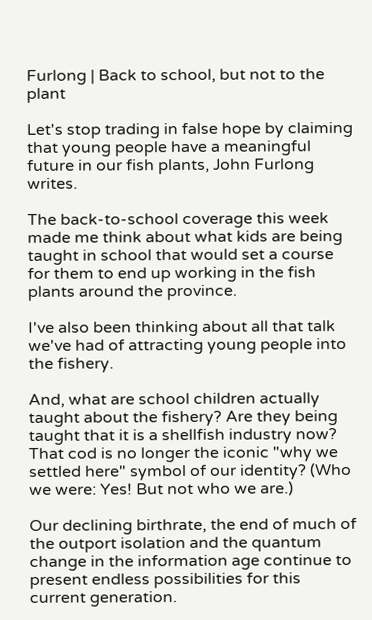Furlong | Back to school, but not to the plant

Let's stop trading in false hope by claiming that young people have a meaningful future in our fish plants, John Furlong writes.

The back-to-school coverage this week made me think about what kids are being taught in school that would set a course for them to end up working in the fish plants around the province.

I've also been thinking about all that talk we've had of attracting young people into the fishery.

And, what are school children actually taught about the fishery? Are they being taught that it is a shellfish industry now? That cod is no longer the iconic "why we settled here" symbol of our identity? (Who we were: Yes! But not who we are.)

Our declining birthrate, the end of much of the outport isolation and the quantum change in the information age continue to present endless possibilities for this current generation.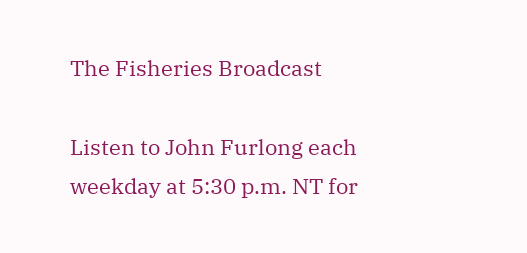The Fisheries Broadcast

Listen to John Furlong each weekday at 5:30 p.m. NT for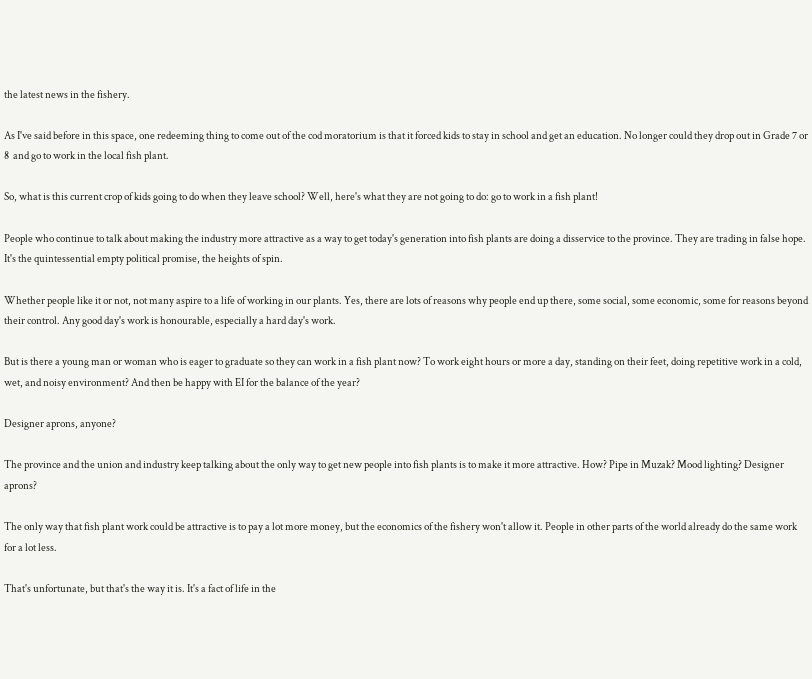the latest news in the fishery.

As I've said before in this space, one redeeming thing to come out of the cod moratorium is that it forced kids to stay in school and get an education. No longer could they drop out in Grade 7 or 8  and go to work in the local fish plant.

So, what is this current crop of kids going to do when they leave school? Well, here's what they are not going to do: go to work in a fish plant!

People who continue to talk about making the industry more attractive as a way to get today's generation into fish plants are doing a disservice to the province. They are trading in false hope. It's the quintessential empty political promise, the heights of spin.

Whether people like it or not, not many aspire to a life of working in our plants. Yes, there are lots of reasons why people end up there, some social, some economic, some for reasons beyond their control. Any good day's work is honourable, especially a hard day's work.

But is there a young man or woman who is eager to graduate so they can work in a fish plant now? To work eight hours or more a day, standing on their feet, doing repetitive work in a cold, wet, and noisy environment? And then be happy with EI for the balance of the year?

Designer aprons, anyone?

The province and the union and industry keep talking about the only way to get new people into fish plants is to make it more attractive. How? Pipe in Muzak? Mood lighting? Designer aprons?

The only way that fish plant work could be attractive is to pay a lot more money, but the economics of the fishery won't allow it. People in other parts of the world already do the same work for a lot less.

That's unfortunate, but that's the way it is. It's a fact of life in the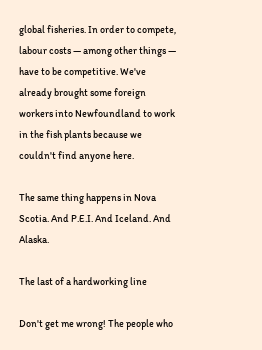global fisheries. In order to compete, labour costs — among other things — have to be competitive. We've already brought some foreign workers into Newfoundland to work in the fish plants because we couldn't find anyone here.

The same thing happens in Nova Scotia. And P.E.I. And Iceland. And Alaska.

The last of a hardworking line

Don't get me wrong! The people who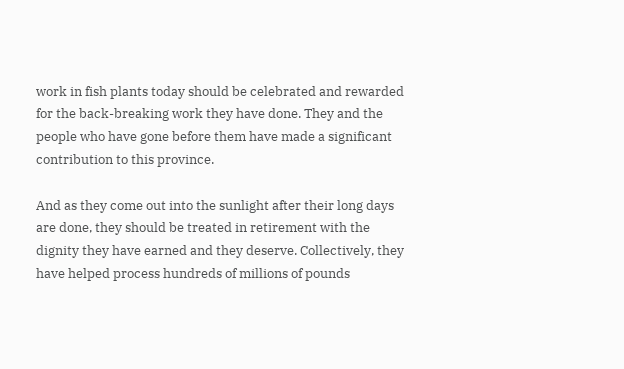work in fish plants today should be celebrated and rewarded for the back-breaking work they have done. They and the people who have gone before them have made a significant contribution to this province.

And as they come out into the sunlight after their long days are done, they should be treated in retirement with the dignity they have earned and they deserve. Collectively, they have helped process hundreds of millions of pounds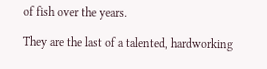of fish over the years.

They are the last of a talented, hardworking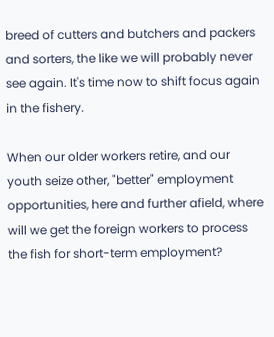breed of cutters and butchers and packers and sorters, the like we will probably never see again. It's time now to shift focus again in the fishery.

When our older workers retire, and our youth seize other, "better" employment opportunities, here and further afield, where will we get the foreign workers to process the fish for short-term employment?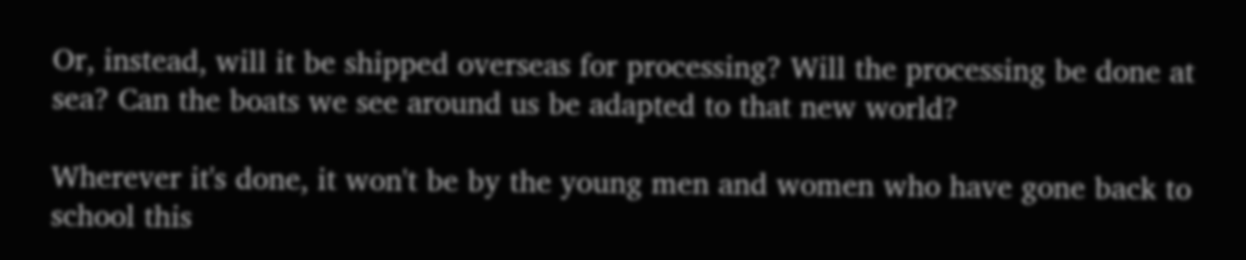Or, instead, will it be shipped overseas for processing? Will the processing be done at sea? Can the boats we see around us be adapted to that new world?

Wherever it's done, it won't be by the young men and women who have gone back to school this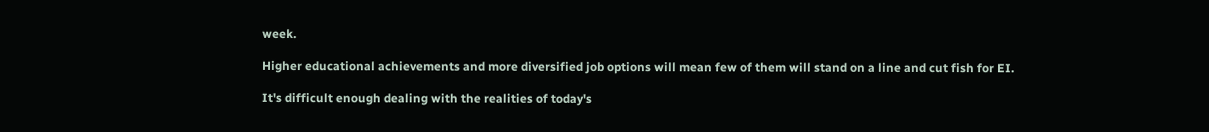week.

Higher educational achievements and more diversified job options will mean few of them will stand on a line and cut fish for EI.

It's difficult enough dealing with the realities of today's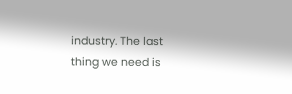industry. The last thing we need is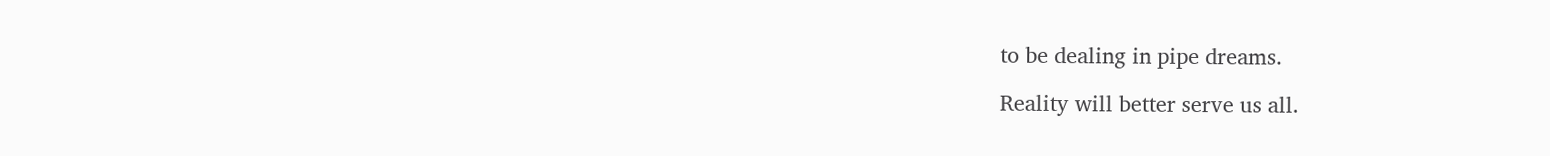to be dealing in pipe dreams.

Reality will better serve us all.